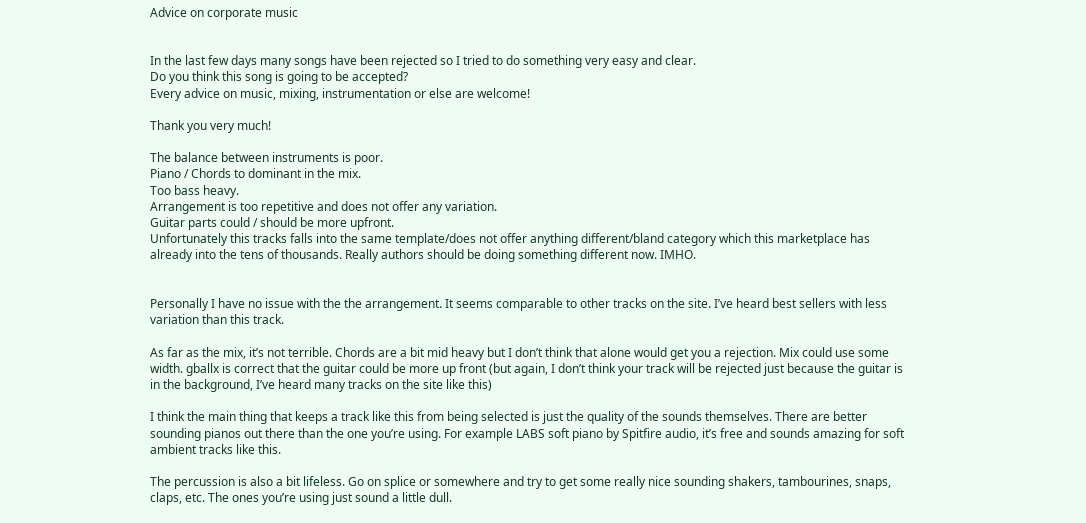Advice on corporate music


In the last few days many songs have been rejected so I tried to do something very easy and clear.
Do you think this song is going to be accepted?
Every advice on music, mixing, instrumentation or else are welcome!

Thank you very much!

The balance between instruments is poor.
Piano / Chords to dominant in the mix.
Too bass heavy.
Arrangement is too repetitive and does not offer any variation.
Guitar parts could / should be more upfront.
Unfortunately this tracks falls into the same template/does not offer anything different/bland category which this marketplace has already into the tens of thousands. Really authors should be doing something different now. IMHO.


Personally I have no issue with the the arrangement. It seems comparable to other tracks on the site. I’ve heard best sellers with less variation than this track.

As far as the mix, it’s not terrible. Chords are a bit mid heavy but I don’t think that alone would get you a rejection. Mix could use some width. gballx is correct that the guitar could be more up front (but again, I don’t think your track will be rejected just because the guitar is in the background, I’ve heard many tracks on the site like this)

I think the main thing that keeps a track like this from being selected is just the quality of the sounds themselves. There are better sounding pianos out there than the one you’re using. For example LABS soft piano by Spitfire audio, it’s free and sounds amazing for soft ambient tracks like this.

The percussion is also a bit lifeless. Go on splice or somewhere and try to get some really nice sounding shakers, tambourines, snaps, claps, etc. The ones you’re using just sound a little dull.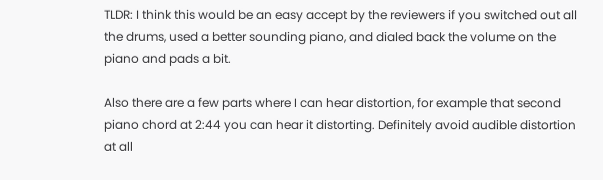TLDR: I think this would be an easy accept by the reviewers if you switched out all the drums, used a better sounding piano, and dialed back the volume on the piano and pads a bit.

Also there are a few parts where I can hear distortion, for example that second piano chord at 2:44 you can hear it distorting. Definitely avoid audible distortion at all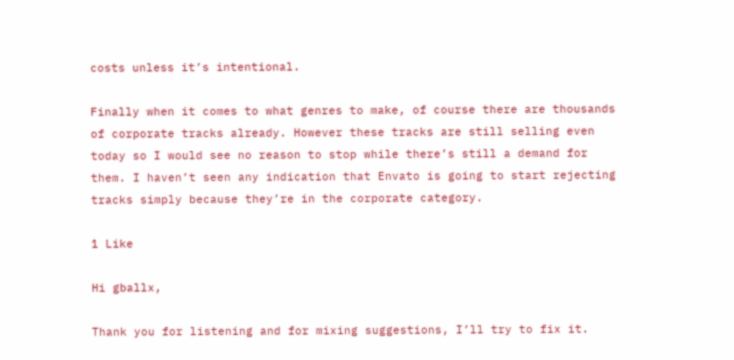costs unless it’s intentional.

Finally when it comes to what genres to make, of course there are thousands of corporate tracks already. However these tracks are still selling even today so I would see no reason to stop while there’s still a demand for them. I haven’t seen any indication that Envato is going to start rejecting tracks simply because they’re in the corporate category.

1 Like

Hi gballx,

Thank you for listening and for mixing suggestions, I’ll try to fix it.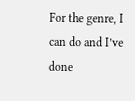For the genre, I can do and I’ve done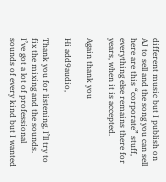different music but I publish on AJ to sell and the song you can sell here are this “corporate” stuff, everything else remains there for years, when it is accepted.

Again thank you

Hi add9audio,

Thank you for listening, I’ll try to fix the mixing and the sounds.
I’ve got a lot of professional sounds of every kind but I wanted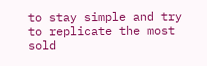to stay simple and try to replicate the most sold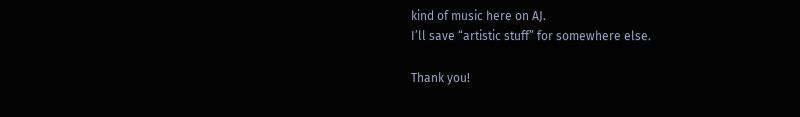kind of music here on AJ.
I’ll save “artistic stuff” for somewhere else.

Thank you!